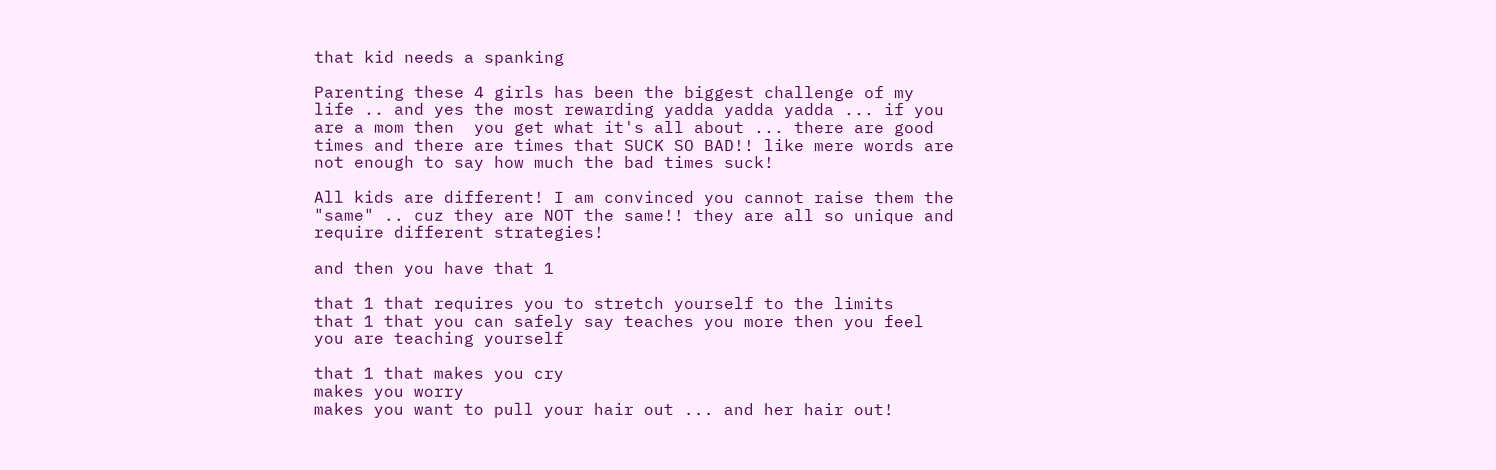that kid needs a spanking

Parenting these 4 girls has been the biggest challenge of my life .. and yes the most rewarding yadda yadda yadda ... if you are a mom then  you get what it's all about ... there are good times and there are times that SUCK SO BAD!! like mere words are not enough to say how much the bad times suck!

All kids are different! I am convinced you cannot raise them the "same" .. cuz they are NOT the same!! they are all so unique and require different strategies!

and then you have that 1

that 1 that requires you to stretch yourself to the limits
that 1 that you can safely say teaches you more then you feel you are teaching yourself

that 1 that makes you cry
makes you worry
makes you want to pull your hair out ... and her hair out!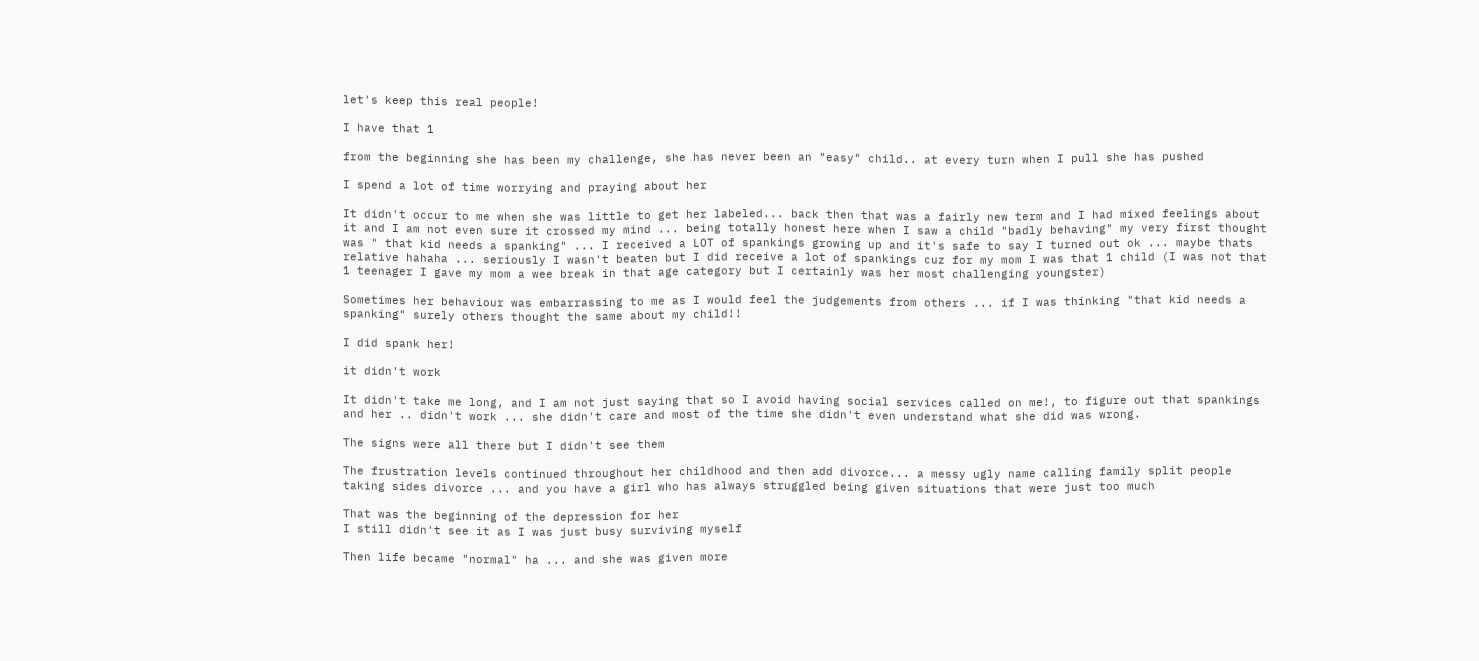let's keep this real people!

I have that 1

from the beginning she has been my challenge, she has never been an "easy" child.. at every turn when I pull she has pushed

I spend a lot of time worrying and praying about her

It didn't occur to me when she was little to get her labeled... back then that was a fairly new term and I had mixed feelings about it and I am not even sure it crossed my mind ... being totally honest here when I saw a child "badly behaving" my very first thought was " that kid needs a spanking" ... I received a LOT of spankings growing up and it's safe to say I turned out ok ... maybe thats relative hahaha ... seriously I wasn't beaten but I did receive a lot of spankings cuz for my mom I was that 1 child (I was not that 1 teenager I gave my mom a wee break in that age category but I certainly was her most challenging youngster)

Sometimes her behaviour was embarrassing to me as I would feel the judgements from others ... if I was thinking "that kid needs a spanking" surely others thought the same about my child!!

I did spank her!

it didn't work

It didn't take me long, and I am not just saying that so I avoid having social services called on me!, to figure out that spankings and her .. didn't work ... she didn't care and most of the time she didn't even understand what she did was wrong.

The signs were all there but I didn't see them

The frustration levels continued throughout her childhood and then add divorce... a messy ugly name calling family split people taking sides divorce ... and you have a girl who has always struggled being given situations that were just too much

That was the beginning of the depression for her
I still didn't see it as I was just busy surviving myself

Then life became "normal" ha ... and she was given more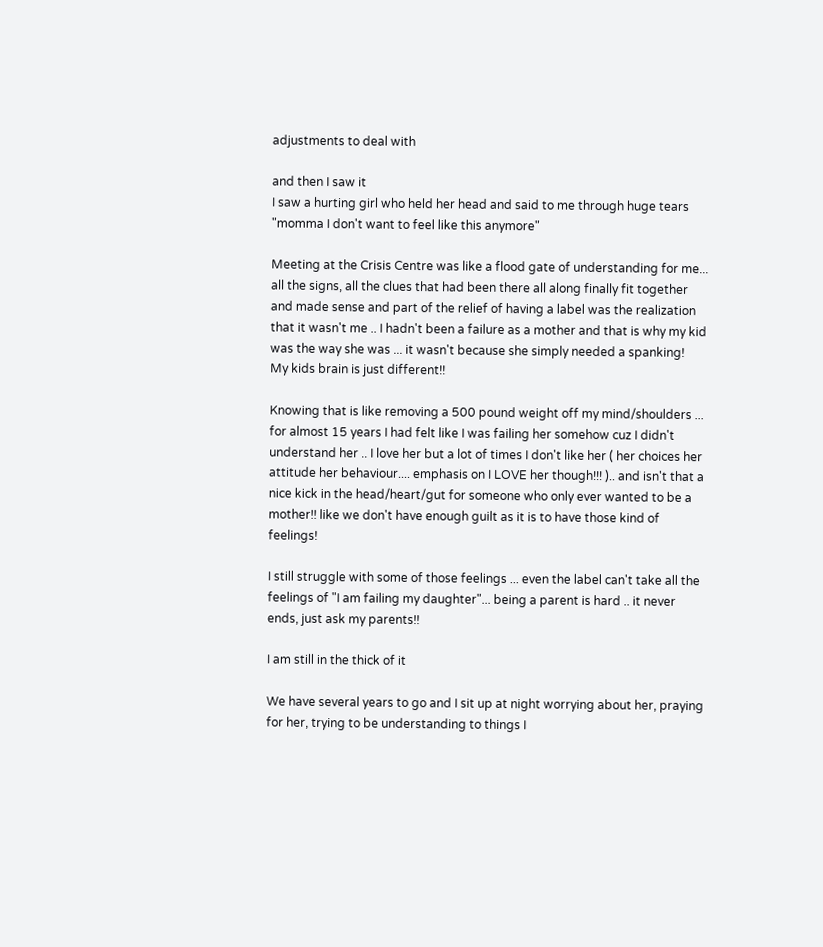adjustments to deal with

and then I saw it
I saw a hurting girl who held her head and said to me through huge tears
"momma I don't want to feel like this anymore"

Meeting at the Crisis Centre was like a flood gate of understanding for me... all the signs, all the clues that had been there all along finally fit together and made sense and part of the relief of having a label was the realization that it wasn't me .. I hadn't been a failure as a mother and that is why my kid was the way she was ... it wasn't because she simply needed a spanking!
My kids brain is just different!!

Knowing that is like removing a 500 pound weight off my mind/shoulders ... for almost 15 years I had felt like I was failing her somehow cuz I didn't understand her .. I love her but a lot of times I don't like her ( her choices her attitude her behaviour.... emphasis on I LOVE her though!!! ).. and isn't that a nice kick in the head/heart/gut for someone who only ever wanted to be a mother!! like we don't have enough guilt as it is to have those kind of feelings!

I still struggle with some of those feelings ... even the label can't take all the feelings of "I am failing my daughter"... being a parent is hard .. it never ends, just ask my parents!!

I am still in the thick of it

We have several years to go and I sit up at night worrying about her, praying for her, trying to be understanding to things I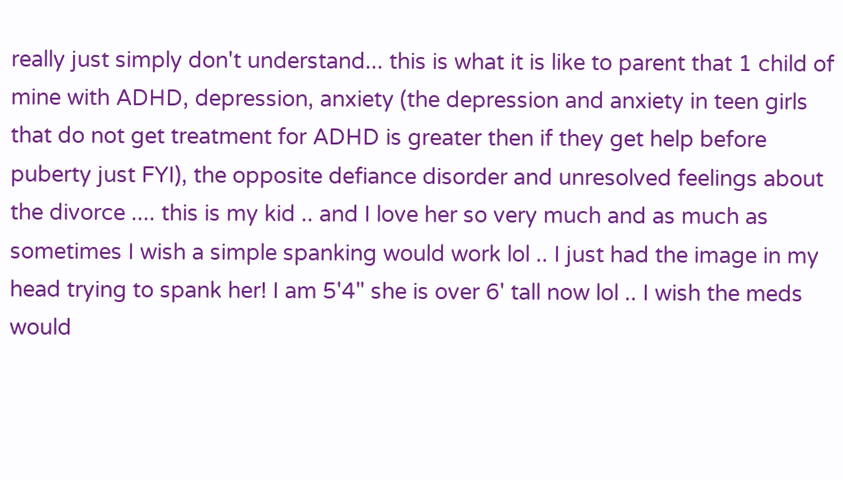really just simply don't understand... this is what it is like to parent that 1 child of mine with ADHD, depression, anxiety (the depression and anxiety in teen girls that do not get treatment for ADHD is greater then if they get help before puberty just FYI), the opposite defiance disorder and unresolved feelings about the divorce .... this is my kid .. and I love her so very much and as much as sometimes I wish a simple spanking would work lol .. I just had the image in my head trying to spank her! I am 5'4" she is over 6' tall now lol .. I wish the meds would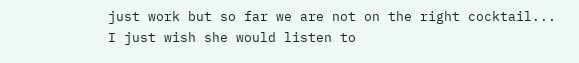just work but so far we are not on the right cocktail... I just wish she would listen to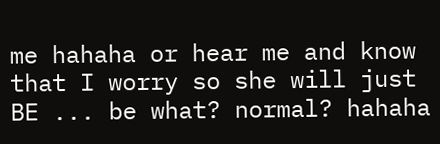me hahaha or hear me and know that I worry so she will just BE ... be what? normal? hahaha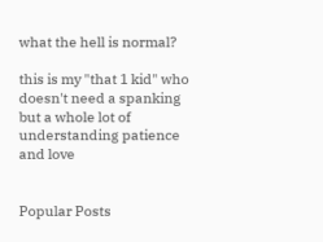what the hell is normal?

this is my "that 1 kid" who doesn't need a spanking but a whole lot of understanding patience and love


Popular Posts